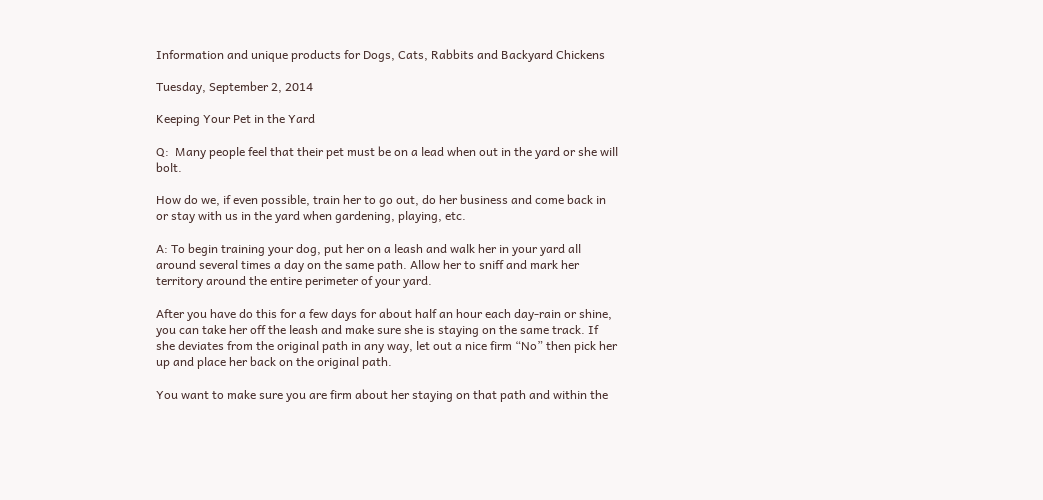Information and unique products for Dogs, Cats, Rabbits and Backyard Chickens

Tuesday, September 2, 2014

Keeping Your Pet in the Yard

Q:  Many people feel that their pet must be on a lead when out in the yard or she will  bolt.

How do we, if even possible, train her to go out, do her business and come back in or stay with us in the yard when gardening, playing, etc.

A: To begin training your dog, put her on a leash and walk her in your yard all around several times a day on the same path. Allow her to sniff and mark her territory around the entire perimeter of your yard.

After you have do this for a few days for about half an hour each day-rain or shine, you can take her off the leash and make sure she is staying on the same track. If she deviates from the original path in any way, let out a nice firm “No” then pick her up and place her back on the original path.

You want to make sure you are firm about her staying on that path and within the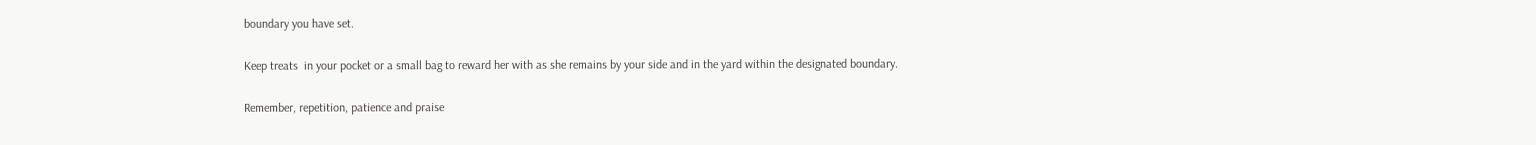boundary you have set.

Keep treats  in your pocket or a small bag to reward her with as she remains by your side and in the yard within the designated boundary.

Remember, repetition, patience and praise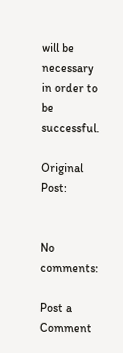will be necessary in order to be successful.

Original Post:


No comments:

Post a Comment